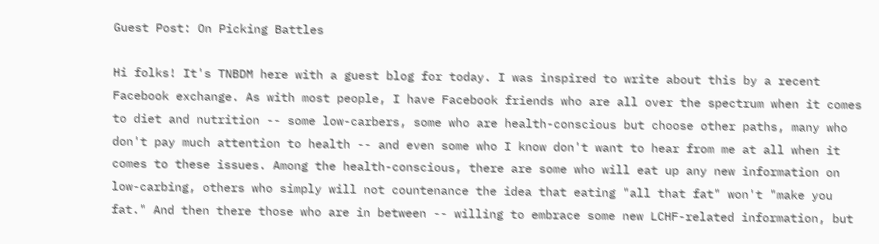Guest Post: On Picking Battles

Hi folks! It's TNBDM here with a guest blog for today. I was inspired to write about this by a recent Facebook exchange. As with most people, I have Facebook friends who are all over the spectrum when it comes to diet and nutrition -- some low-carbers, some who are health-conscious but choose other paths, many who don't pay much attention to health -- and even some who I know don't want to hear from me at all when it comes to these issues. Among the health-conscious, there are some who will eat up any new information on low-carbing, others who simply will not countenance the idea that eating "all that fat" won't "make you fat." And then there those who are in between -- willing to embrace some new LCHF-related information, but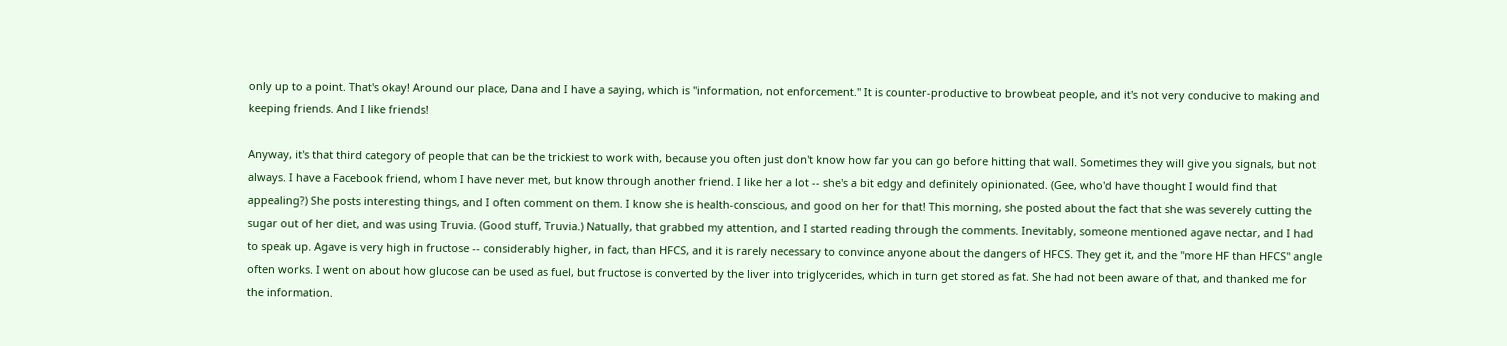only up to a point. That's okay! Around our place, Dana and I have a saying, which is "information, not enforcement." It is counter-productive to browbeat people, and it's not very conducive to making and keeping friends. And I like friends!

Anyway, it's that third category of people that can be the trickiest to work with, because you often just don't know how far you can go before hitting that wall. Sometimes they will give you signals, but not always. I have a Facebook friend, whom I have never met, but know through another friend. I like her a lot -- she's a bit edgy and definitely opinionated. (Gee, who'd have thought I would find that appealing?) She posts interesting things, and I often comment on them. I know she is health-conscious, and good on her for that! This morning, she posted about the fact that she was severely cutting the sugar out of her diet, and was using Truvia. (Good stuff, Truvia.) Natually, that grabbed my attention, and I started reading through the comments. Inevitably, someone mentioned agave nectar, and I had to speak up. Agave is very high in fructose -- considerably higher, in fact, than HFCS, and it is rarely necessary to convince anyone about the dangers of HFCS. They get it, and the "more HF than HFCS" angle often works. I went on about how glucose can be used as fuel, but fructose is converted by the liver into triglycerides, which in turn get stored as fat. She had not been aware of that, and thanked me for the information.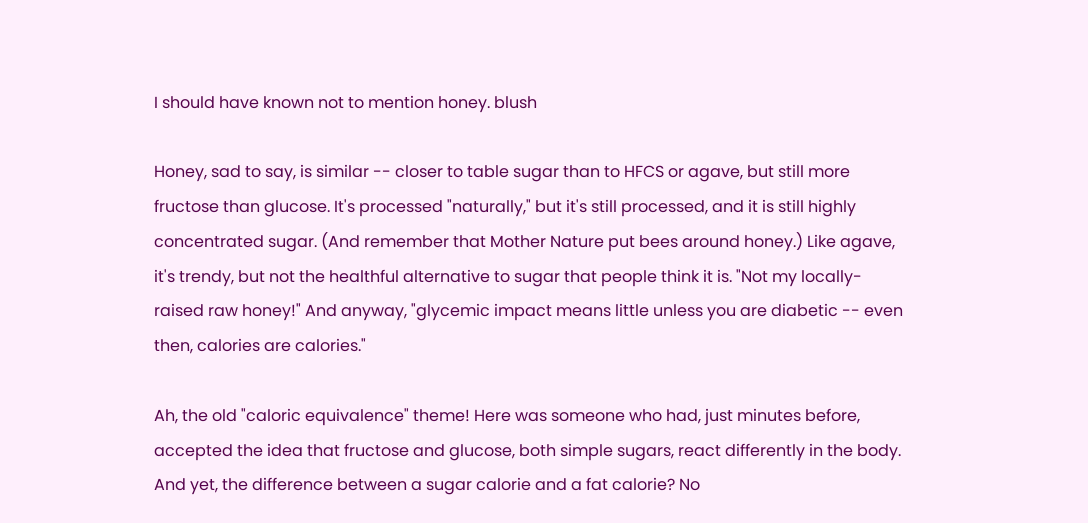I should have known not to mention honey. blush

Honey, sad to say, is similar -- closer to table sugar than to HFCS or agave, but still more fructose than glucose. It's processed "naturally," but it's still processed, and it is still highly concentrated sugar. (And remember that Mother Nature put bees around honey.) Like agave, it's trendy, but not the healthful alternative to sugar that people think it is. "Not my locally-raised raw honey!" And anyway, "glycemic impact means little unless you are diabetic -- even then, calories are calories."

Ah, the old "caloric equivalence" theme! Here was someone who had, just minutes before, accepted the idea that fructose and glucose, both simple sugars, react differently in the body. And yet, the difference between a sugar calorie and a fat calorie? No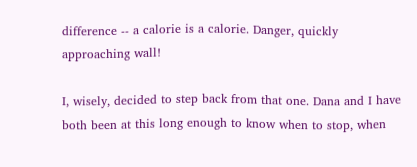difference -- a calorie is a calorie. Danger, quickly approaching wall!

I, wisely, decided to step back from that one. Dana and I have both been at this long enough to know when to stop, when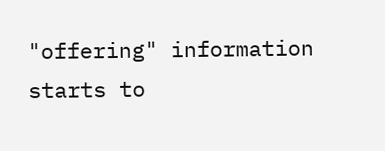"offering" information starts to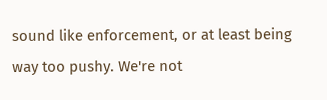sound like enforcement, or at least being way too pushy. We're not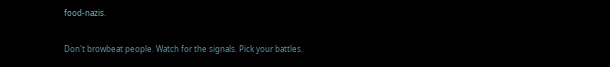food-nazis.

Don't browbeat people. Watch for the signals. Pick your battles.